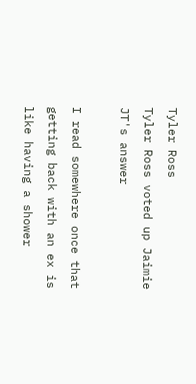Tyler Ross
Tyler Ross voted up Jaimie JT's answer

I read somewhere once that getting back with an ex is like having a shower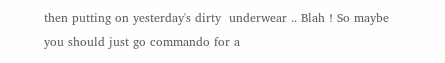then putting on yesterday's dirty  underwear .. Blah ! So maybe you should just go commando for a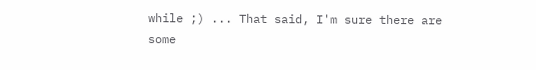while ;) ... That said, I'm sure there are some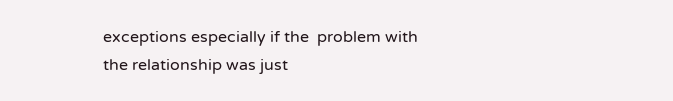exceptions especially if the  problem with the relationship was just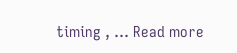timing , … Read more